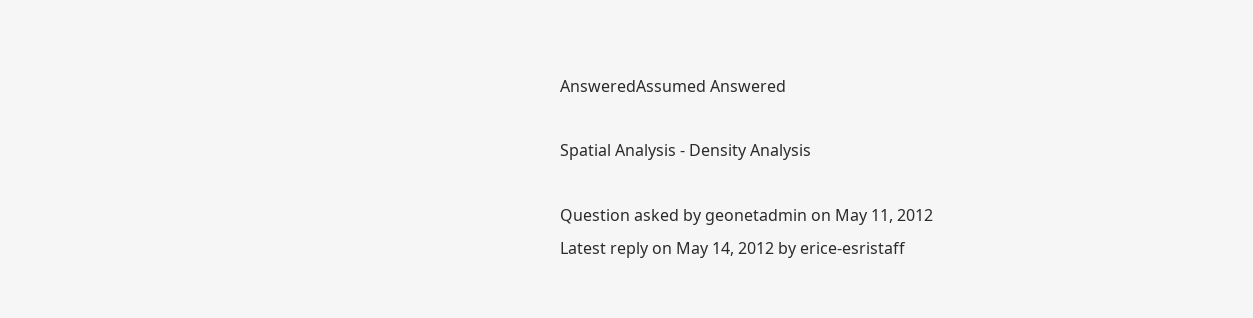AnsweredAssumed Answered

Spatial Analysis - Density Analysis

Question asked by geonetadmin on May 11, 2012
Latest reply on May 14, 2012 by erice-esristaff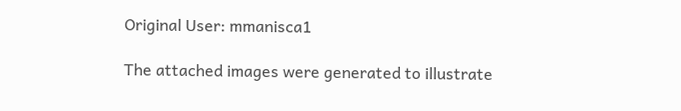Original User: mmanisca1

The attached images were generated to illustrate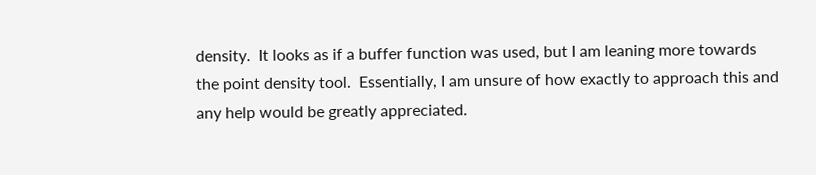density.  It looks as if a buffer function was used, but I am leaning more towards the point density tool.  Essentially, I am unsure of how exactly to approach this and any help would be greatly appreciated.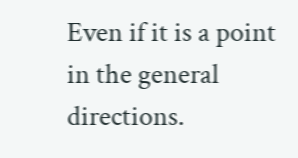Even if it is a point in the general directions.